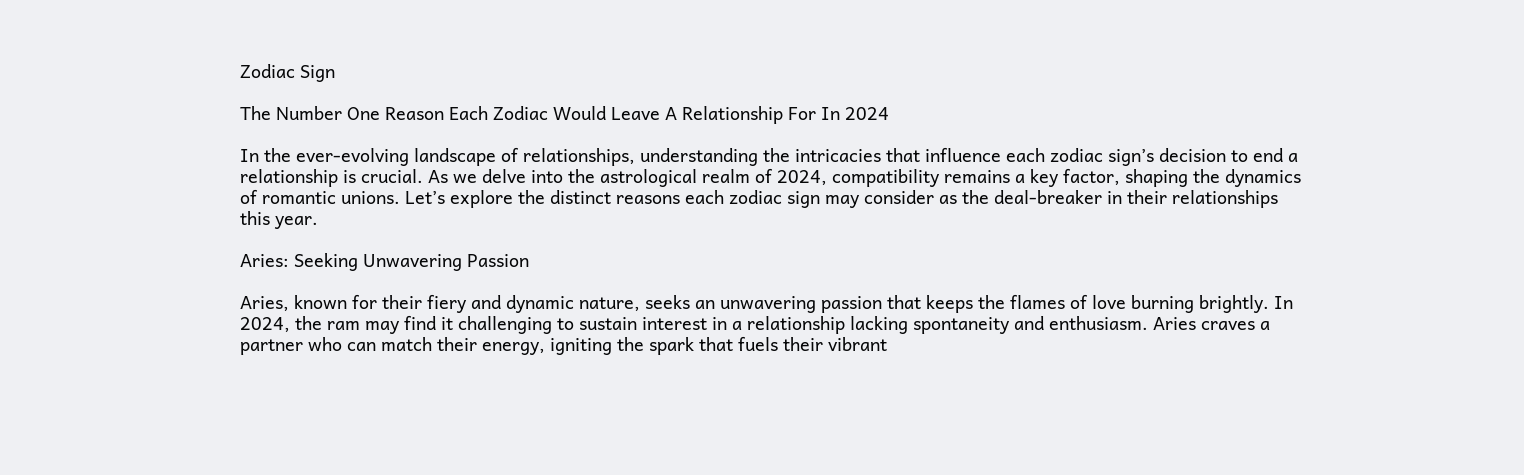Zodiac Sign

The Number One Reason Each Zodiac Would Leave A Relationship For In 2024

In the ever-evolving landscape of relationships, understanding the intricacies that influence each zodiac sign’s decision to end a relationship is crucial. As we delve into the astrological realm of 2024, compatibility remains a key factor, shaping the dynamics of romantic unions. Let’s explore the distinct reasons each zodiac sign may consider as the deal-breaker in their relationships this year.

Aries: Seeking Unwavering Passion

Aries, known for their fiery and dynamic nature, seeks an unwavering passion that keeps the flames of love burning brightly. In 2024, the ram may find it challenging to sustain interest in a relationship lacking spontaneity and enthusiasm. Aries craves a partner who can match their energy, igniting the spark that fuels their vibrant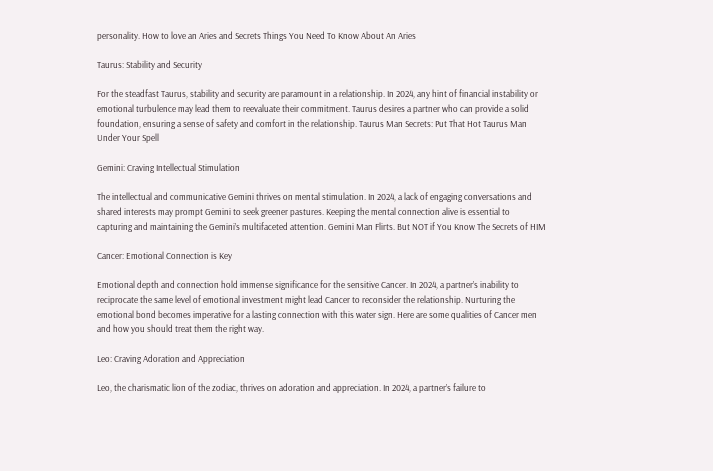personality. How to love an Aries and Secrets Things You Need To Know About An Aries

Taurus: Stability and Security

For the steadfast Taurus, stability and security are paramount in a relationship. In 2024, any hint of financial instability or emotional turbulence may lead them to reevaluate their commitment. Taurus desires a partner who can provide a solid foundation, ensuring a sense of safety and comfort in the relationship. Taurus Man Secrets: Put That Hot Taurus Man Under Your Spell

Gemini: Craving Intellectual Stimulation

The intellectual and communicative Gemini thrives on mental stimulation. In 2024, a lack of engaging conversations and shared interests may prompt Gemini to seek greener pastures. Keeping the mental connection alive is essential to capturing and maintaining the Gemini’s multifaceted attention. Gemini Man Flirts. But NOT if You Know The Secrets of HIM

Cancer: Emotional Connection is Key

Emotional depth and connection hold immense significance for the sensitive Cancer. In 2024, a partner’s inability to reciprocate the same level of emotional investment might lead Cancer to reconsider the relationship. Nurturing the emotional bond becomes imperative for a lasting connection with this water sign. Here are some qualities of Cancer men and how you should treat them the right way.

Leo: Craving Adoration and Appreciation

Leo, the charismatic lion of the zodiac, thrives on adoration and appreciation. In 2024, a partner’s failure to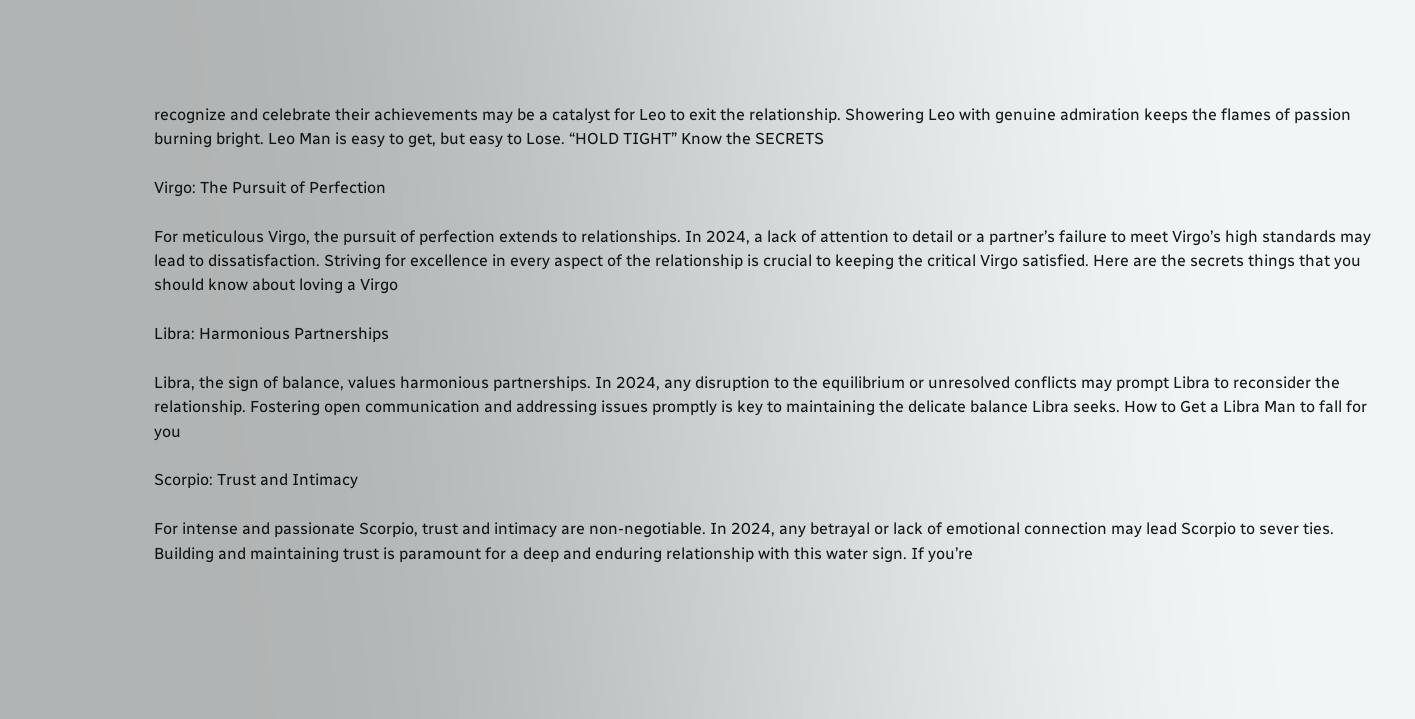recognize and celebrate their achievements may be a catalyst for Leo to exit the relationship. Showering Leo with genuine admiration keeps the flames of passion burning bright. Leo Man is easy to get, but easy to Lose. “HOLD TIGHT” Know the SECRETS

Virgo: The Pursuit of Perfection

For meticulous Virgo, the pursuit of perfection extends to relationships. In 2024, a lack of attention to detail or a partner’s failure to meet Virgo’s high standards may lead to dissatisfaction. Striving for excellence in every aspect of the relationship is crucial to keeping the critical Virgo satisfied. Here are the secrets things that you should know about loving a Virgo

Libra: Harmonious Partnerships

Libra, the sign of balance, values harmonious partnerships. In 2024, any disruption to the equilibrium or unresolved conflicts may prompt Libra to reconsider the relationship. Fostering open communication and addressing issues promptly is key to maintaining the delicate balance Libra seeks. How to Get a Libra Man to fall for you

Scorpio: Trust and Intimacy

For intense and passionate Scorpio, trust and intimacy are non-negotiable. In 2024, any betrayal or lack of emotional connection may lead Scorpio to sever ties. Building and maintaining trust is paramount for a deep and enduring relationship with this water sign. If you’re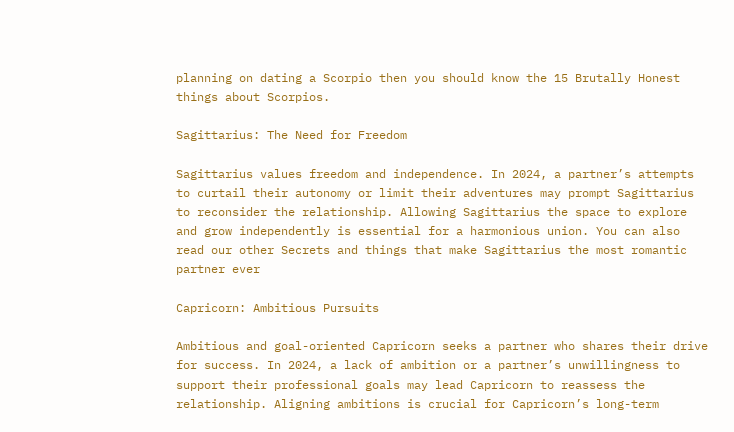planning on dating a Scorpio then you should know the 15 Brutally Honest things about Scorpios.

Sagittarius: The Need for Freedom

Sagittarius values freedom and independence. In 2024, a partner’s attempts to curtail their autonomy or limit their adventures may prompt Sagittarius to reconsider the relationship. Allowing Sagittarius the space to explore and grow independently is essential for a harmonious union. You can also read our other Secrets and things that make Sagittarius the most romantic partner ever

Capricorn: Ambitious Pursuits

Ambitious and goal-oriented Capricorn seeks a partner who shares their drive for success. In 2024, a lack of ambition or a partner’s unwillingness to support their professional goals may lead Capricorn to reassess the relationship. Aligning ambitions is crucial for Capricorn’s long-term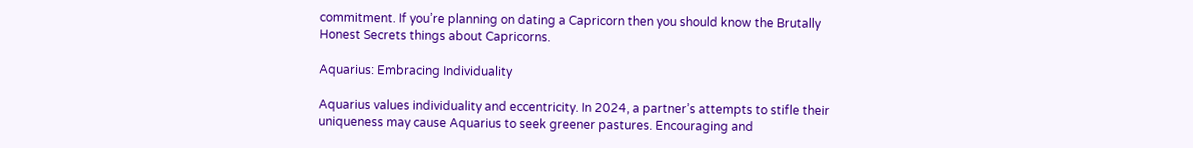commitment. If you’re planning on dating a Capricorn then you should know the Brutally Honest Secrets things about Capricorns.

Aquarius: Embracing Individuality

Aquarius values individuality and eccentricity. In 2024, a partner’s attempts to stifle their uniqueness may cause Aquarius to seek greener pastures. Encouraging and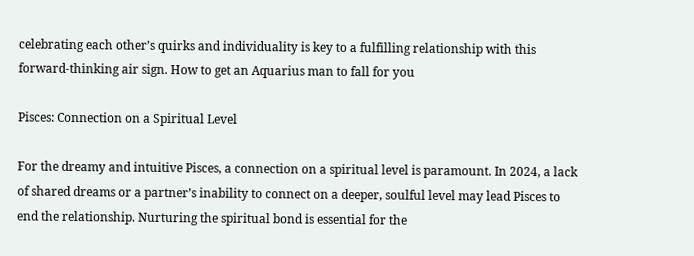celebrating each other’s quirks and individuality is key to a fulfilling relationship with this forward-thinking air sign. How to get an Aquarius man to fall for you

Pisces: Connection on a Spiritual Level

For the dreamy and intuitive Pisces, a connection on a spiritual level is paramount. In 2024, a lack of shared dreams or a partner’s inability to connect on a deeper, soulful level may lead Pisces to end the relationship. Nurturing the spiritual bond is essential for the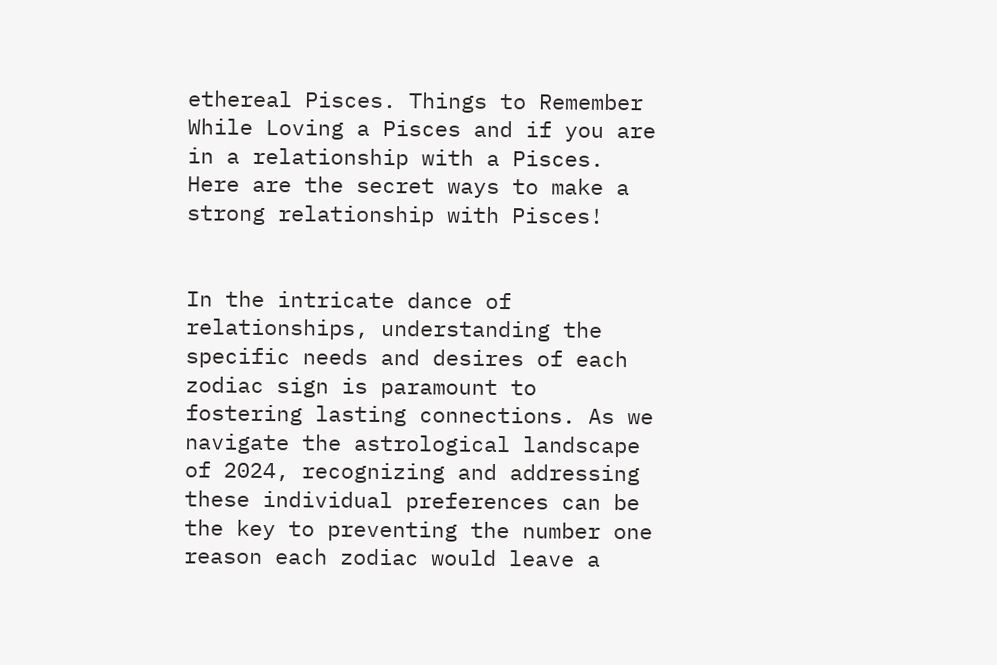ethereal Pisces. Things to Remember While Loving a Pisces and if you are in a relationship with a Pisces. Here are the secret ways to make a strong relationship with Pisces!


In the intricate dance of relationships, understanding the specific needs and desires of each zodiac sign is paramount to fostering lasting connections. As we navigate the astrological landscape of 2024, recognizing and addressing these individual preferences can be the key to preventing the number one reason each zodiac would leave a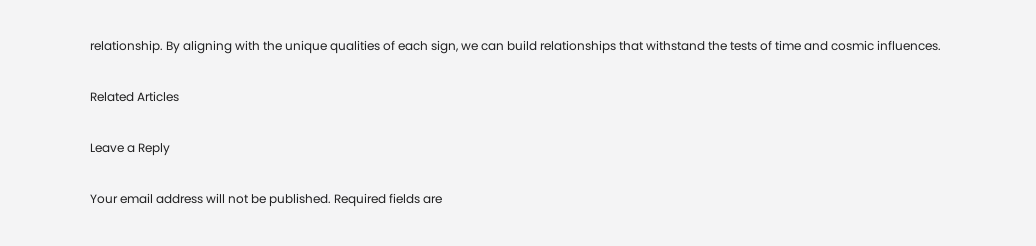relationship. By aligning with the unique qualities of each sign, we can build relationships that withstand the tests of time and cosmic influences.

Related Articles

Leave a Reply

Your email address will not be published. Required fields are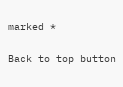marked *

Back to top button